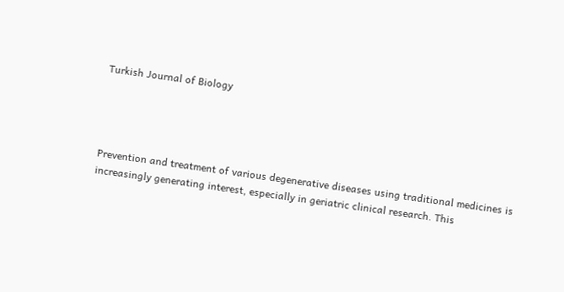Turkish Journal of Biology




Prevention and treatment of various degenerative diseases using traditional medicines is increasingly generating interest, especially in geriatric clinical research. This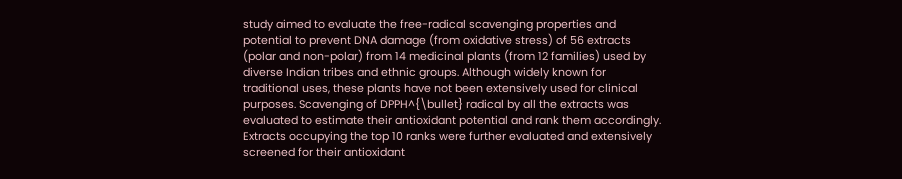study aimed to evaluate the free-radical scavenging properties and potential to prevent DNA damage (from oxidative stress) of 56 extracts (polar and non-polar) from 14 medicinal plants (from 12 families) used by diverse Indian tribes and ethnic groups. Although widely known for traditional uses, these plants have not been extensively used for clinical purposes. Scavenging of DPPH^{\bullet} radical by all the extracts was evaluated to estimate their antioxidant potential and rank them accordingly. Extracts occupying the top 10 ranks were further evaluated and extensively screened for their antioxidant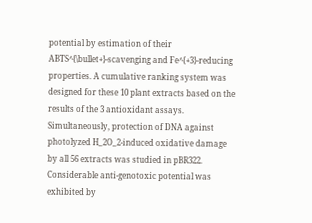potential by estimation of their ABTS^{\bullet+}-scavenging and Fe^{+3}-reducing properties. A cumulative ranking system was designed for these 10 plant extracts based on the results of the 3 antioxidant assays. Simultaneously, protection of DNA against photolyzed H_2O_2-induced oxidative damage by all 56 extracts was studied in pBR322. Considerable anti-genotoxic potential was exhibited by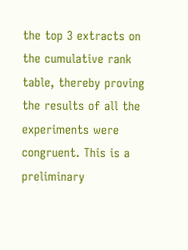the top 3 extracts on the cumulative rank table, thereby proving the results of all the experiments were congruent. This is a preliminary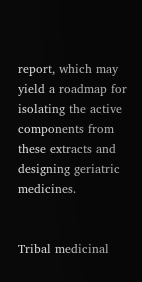report, which may yield a roadmap for isolating the active components from these extracts and designing geriatric medicines.


Tribal medicinal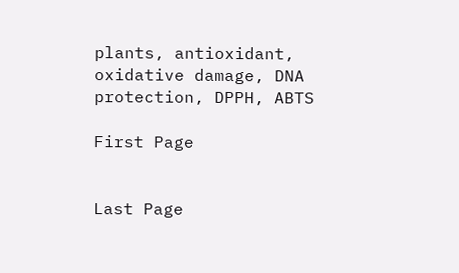plants, antioxidant, oxidative damage, DNA protection, DPPH, ABTS

First Page


Last Page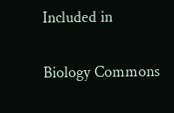Included in

Biology Commons